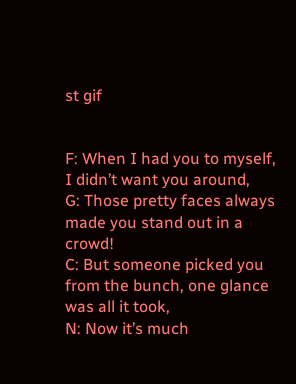st gif


F: When I had you to myself, I didn’t want you around,
G: Those pretty faces always made you stand out in a crowd!
C: But someone picked you from the bunch, one glance was all it took,
N: Now it’s much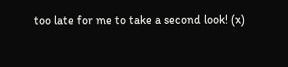too late for me to take a second look! (x)